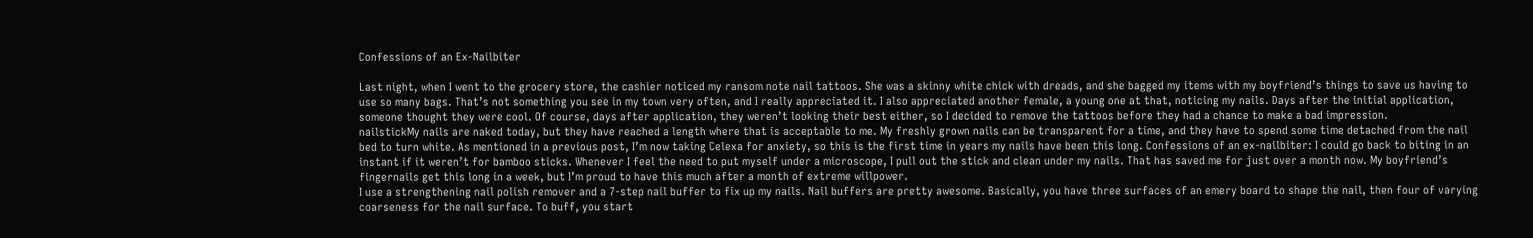Confessions of an Ex-Nailbiter

Last night, when I went to the grocery store, the cashier noticed my ransom note nail tattoos. She was a skinny white chick with dreads, and she bagged my items with my boyfriend’s things to save us having to use so many bags. That’s not something you see in my town very often, and I really appreciated it. I also appreciated another female, a young one at that, noticing my nails. Days after the initial application, someone thought they were cool. Of course, days after application, they weren’t looking their best either, so I decided to remove the tattoos before they had a chance to make a bad impression.
nailstickMy nails are naked today, but they have reached a length where that is acceptable to me. My freshly grown nails can be transparent for a time, and they have to spend some time detached from the nail bed to turn white. As mentioned in a previous post, I’m now taking Celexa for anxiety, so this is the first time in years my nails have been this long. Confessions of an ex-nailbiter: I could go back to biting in an instant if it weren’t for bamboo sticks. Whenever I feel the need to put myself under a microscope, I pull out the stick and clean under my nails. That has saved me for just over a month now. My boyfriend’s fingernails get this long in a week, but I’m proud to have this much after a month of extreme willpower.
I use a strengthening nail polish remover and a 7-step nail buffer to fix up my nails. Nail buffers are pretty awesome. Basically, you have three surfaces of an emery board to shape the nail, then four of varying coarseness for the nail surface. To buff, you start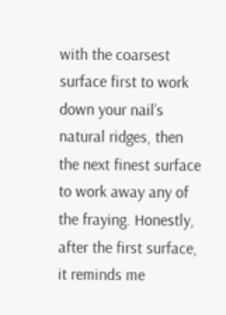with the coarsest surface first to work down your nail’s natural ridges, then the next finest surface to work away any of the fraying. Honestly, after the first surface, it reminds me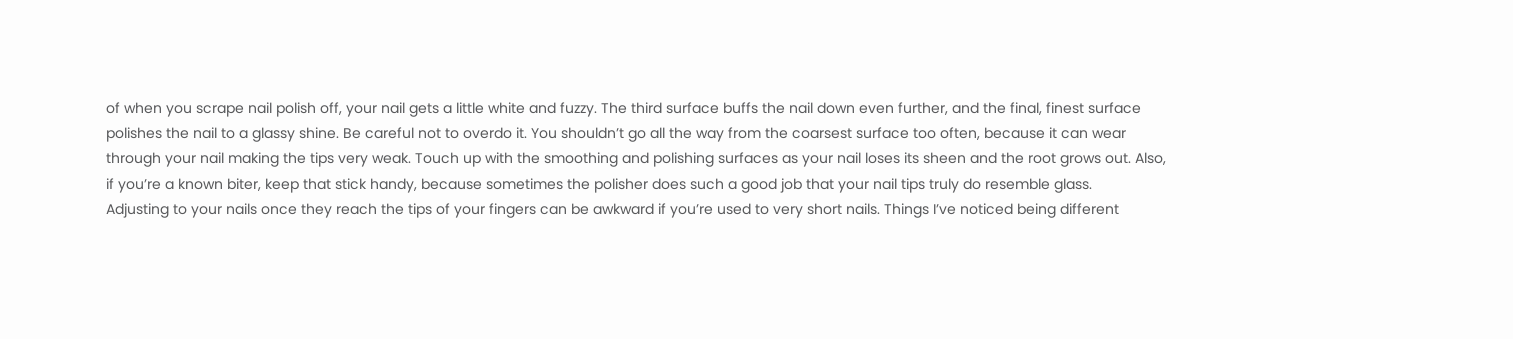of when you scrape nail polish off, your nail gets a little white and fuzzy. The third surface buffs the nail down even further, and the final, finest surface polishes the nail to a glassy shine. Be careful not to overdo it. You shouldn’t go all the way from the coarsest surface too often, because it can wear through your nail making the tips very weak. Touch up with the smoothing and polishing surfaces as your nail loses its sheen and the root grows out. Also, if you’re a known biter, keep that stick handy, because sometimes the polisher does such a good job that your nail tips truly do resemble glass.
Adjusting to your nails once they reach the tips of your fingers can be awkward if you’re used to very short nails. Things I’ve noticed being different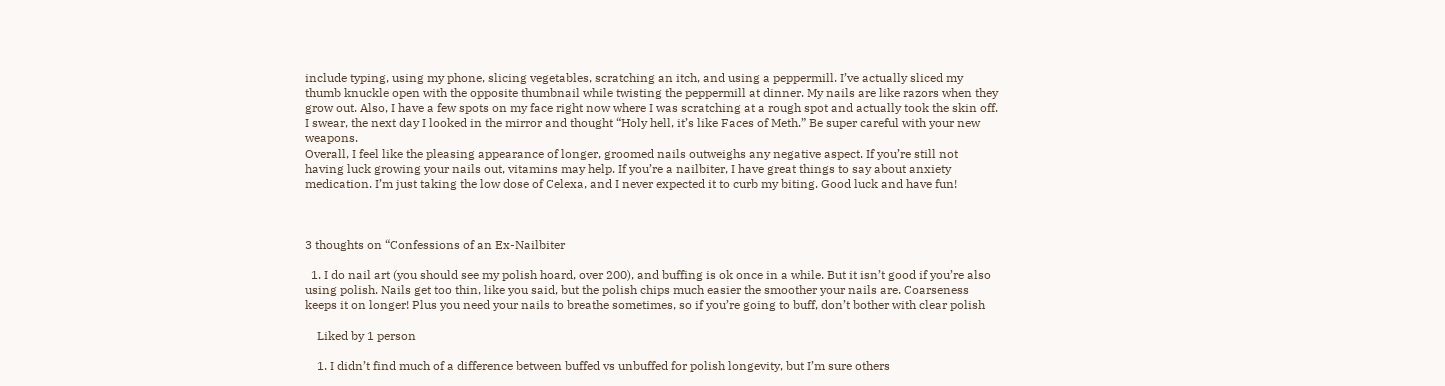include typing, using my phone, slicing vegetables, scratching an itch, and using a peppermill. I’ve actually sliced my thumb knuckle open with the opposite thumbnail while twisting the peppermill at dinner. My nails are like razors when they grow out. Also, I have a few spots on my face right now where I was scratching at a rough spot and actually took the skin off. I swear, the next day I looked in the mirror and thought “Holy hell, it’s like Faces of Meth.” Be super careful with your new weapons.
Overall, I feel like the pleasing appearance of longer, groomed nails outweighs any negative aspect. If you’re still not having luck growing your nails out, vitamins may help. If you’re a nailbiter, I have great things to say about anxiety medication. I’m just taking the low dose of Celexa, and I never expected it to curb my biting. Good luck and have fun!



3 thoughts on “Confessions of an Ex-Nailbiter

  1. I do nail art (you should see my polish hoard, over 200), and buffing is ok once in a while. But it isn’t good if you’re also using polish. Nails get too thin, like you said, but the polish chips much easier the smoother your nails are. Coarseness keeps it on longer! Plus you need your nails to breathe sometimes, so if you’re going to buff, don’t bother with clear polish

    Liked by 1 person

    1. I didn’t find much of a difference between buffed vs unbuffed for polish longevity, but I’m sure others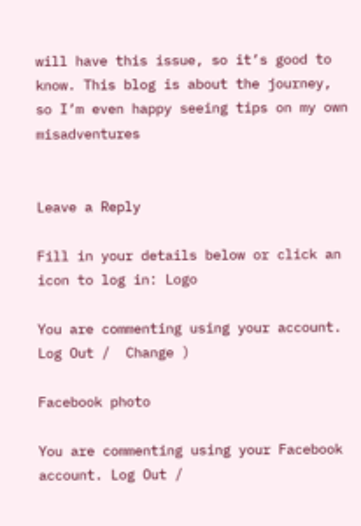will have this issue, so it’s good to know. This blog is about the journey, so I’m even happy seeing tips on my own misadventures


Leave a Reply

Fill in your details below or click an icon to log in: Logo

You are commenting using your account. Log Out /  Change )

Facebook photo

You are commenting using your Facebook account. Log Out /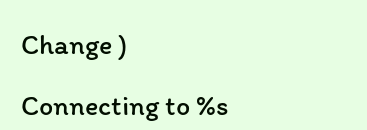Change )

Connecting to %s